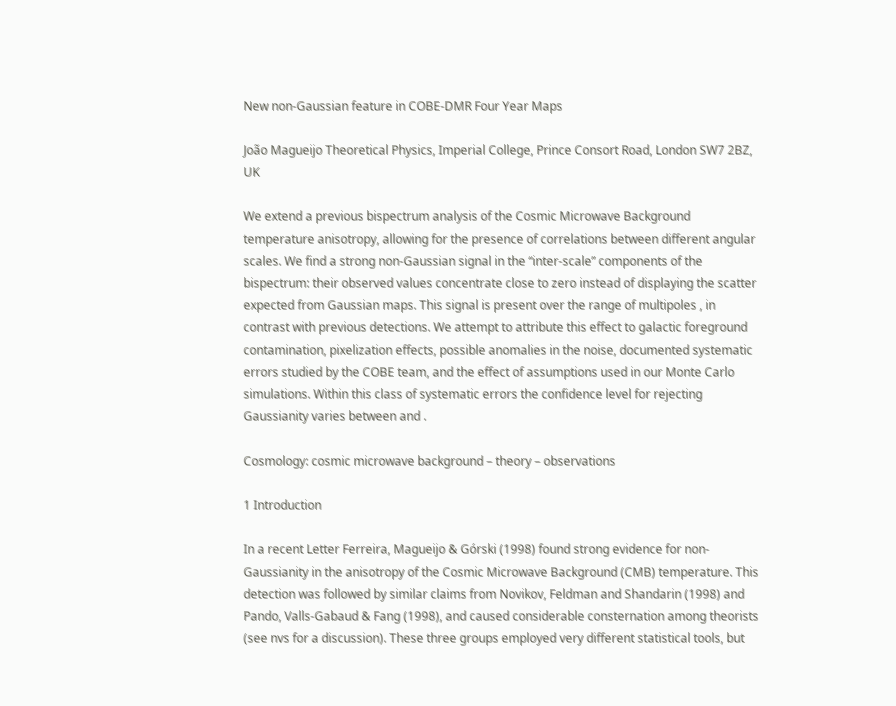New non-Gaussian feature in COBE-DMR Four Year Maps

João Magueijo Theoretical Physics, Imperial College, Prince Consort Road, London SW7 2BZ, UK

We extend a previous bispectrum analysis of the Cosmic Microwave Background temperature anisotropy, allowing for the presence of correlations between different angular scales. We find a strong non-Gaussian signal in the “inter-scale” components of the bispectrum: their observed values concentrate close to zero instead of displaying the scatter expected from Gaussian maps. This signal is present over the range of multipoles , in contrast with previous detections. We attempt to attribute this effect to galactic foreground contamination, pixelization effects, possible anomalies in the noise, documented systematic errors studied by the COBE team, and the effect of assumptions used in our Monte Carlo simulations. Within this class of systematic errors the confidence level for rejecting Gaussianity varies between and .

Cosmology: cosmic microwave background – theory – observations

1 Introduction

In a recent Letter Ferreira, Magueijo & Górski (1998) found strong evidence for non-Gaussianity in the anisotropy of the Cosmic Microwave Background (CMB) temperature. This detection was followed by similar claims from Novikov, Feldman and Shandarin (1998) and Pando, Valls-Gabaud & Fang (1998), and caused considerable consternation among theorists (see nvs for a discussion). These three groups employed very different statistical tools, but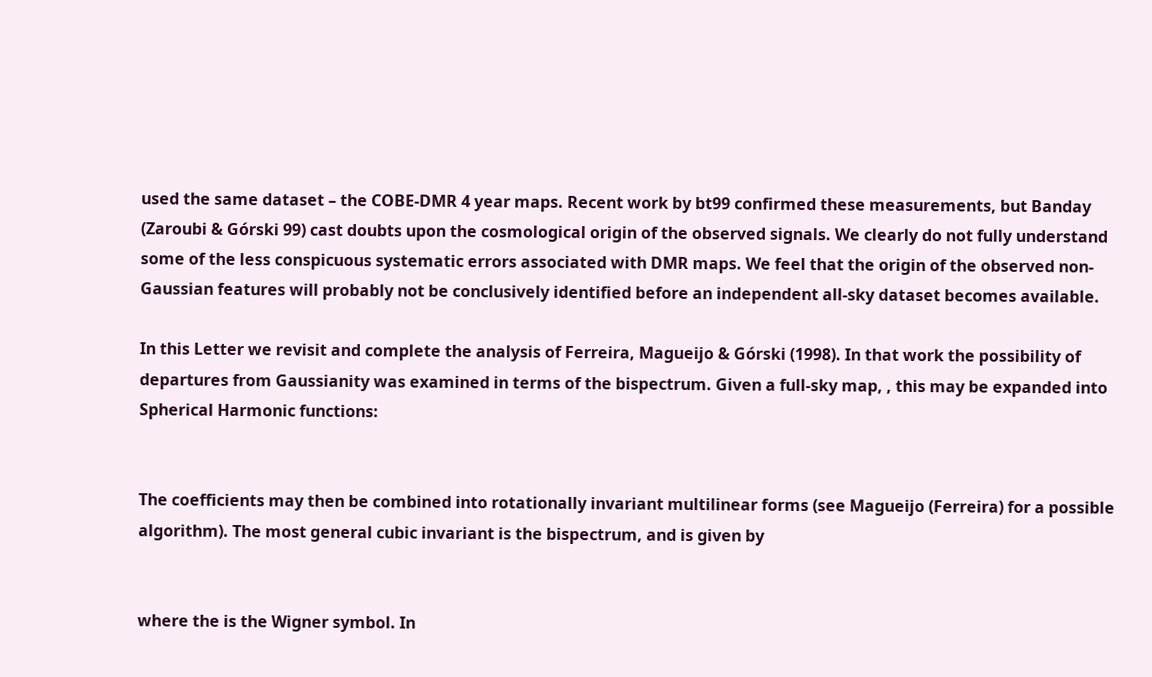used the same dataset – the COBE-DMR 4 year maps. Recent work by bt99 confirmed these measurements, but Banday (Zaroubi & Górski 99) cast doubts upon the cosmological origin of the observed signals. We clearly do not fully understand some of the less conspicuous systematic errors associated with DMR maps. We feel that the origin of the observed non-Gaussian features will probably not be conclusively identified before an independent all-sky dataset becomes available.

In this Letter we revisit and complete the analysis of Ferreira, Magueijo & Górski (1998). In that work the possibility of departures from Gaussianity was examined in terms of the bispectrum. Given a full-sky map, , this may be expanded into Spherical Harmonic functions:


The coefficients may then be combined into rotationally invariant multilinear forms (see Magueijo (Ferreira) for a possible algorithm). The most general cubic invariant is the bispectrum, and is given by


where the is the Wigner symbol. In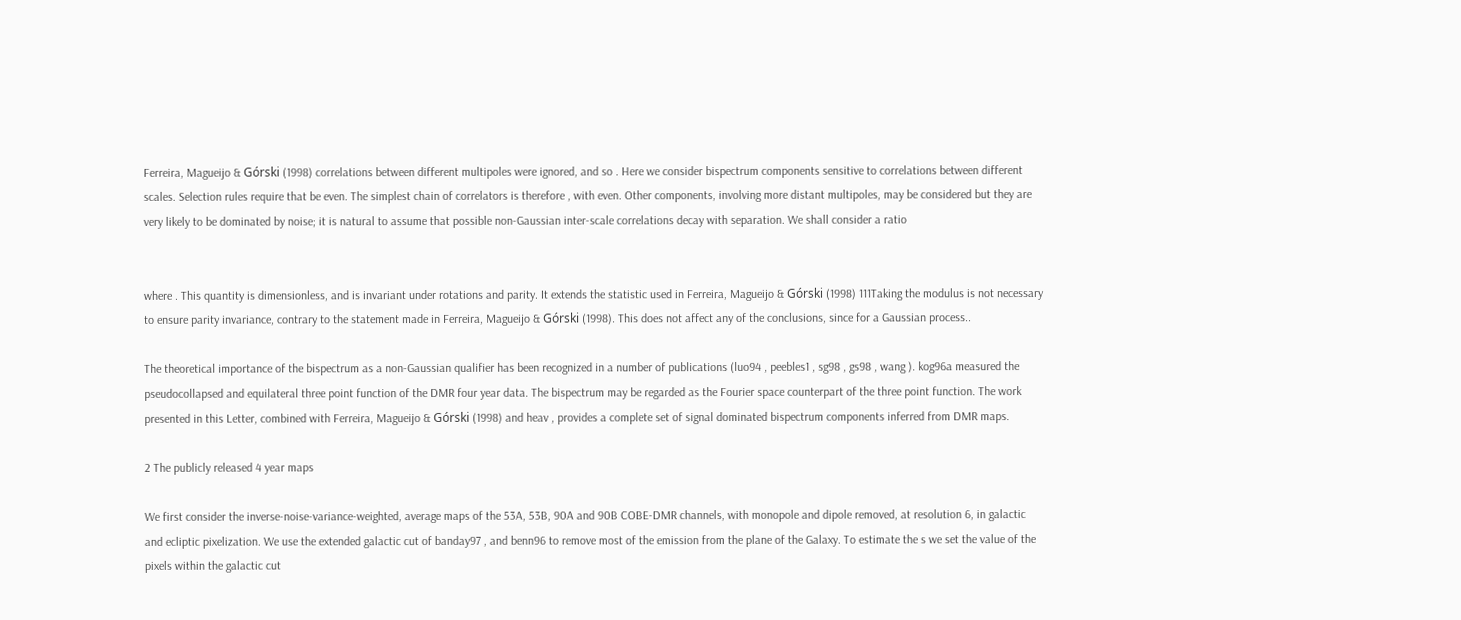Ferreira, Magueijo & Górski (1998) correlations between different multipoles were ignored, and so . Here we consider bispectrum components sensitive to correlations between different scales. Selection rules require that be even. The simplest chain of correlators is therefore , with even. Other components, involving more distant multipoles, may be considered but they are very likely to be dominated by noise; it is natural to assume that possible non-Gaussian inter-scale correlations decay with separation. We shall consider a ratio


where . This quantity is dimensionless, and is invariant under rotations and parity. It extends the statistic used in Ferreira, Magueijo & Górski (1998) 111Taking the modulus is not necessary to ensure parity invariance, contrary to the statement made in Ferreira, Magueijo & Górski (1998). This does not affect any of the conclusions, since for a Gaussian process..

The theoretical importance of the bispectrum as a non-Gaussian qualifier has been recognized in a number of publications (luo94 , peebles1 , sg98 , gs98 , wang ). kog96a measured the pseudocollapsed and equilateral three point function of the DMR four year data. The bispectrum may be regarded as the Fourier space counterpart of the three point function. The work presented in this Letter, combined with Ferreira, Magueijo & Górski (1998) and heav , provides a complete set of signal dominated bispectrum components inferred from DMR maps.

2 The publicly released 4 year maps

We first consider the inverse-noise-variance-weighted, average maps of the 53A, 53B, 90A and 90B COBE-DMR channels, with monopole and dipole removed, at resolution 6, in galactic and ecliptic pixelization. We use the extended galactic cut of banday97 , and benn96 to remove most of the emission from the plane of the Galaxy. To estimate the s we set the value of the pixels within the galactic cut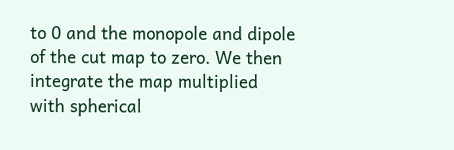to 0 and the monopole and dipole of the cut map to zero. We then integrate the map multiplied with spherical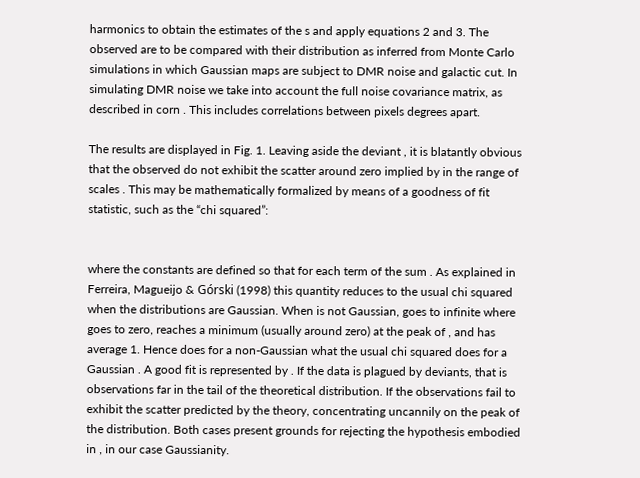harmonics to obtain the estimates of the s and apply equations 2 and 3. The observed are to be compared with their distribution as inferred from Monte Carlo simulations in which Gaussian maps are subject to DMR noise and galactic cut. In simulating DMR noise we take into account the full noise covariance matrix, as described in corn . This includes correlations between pixels degrees apart.

The results are displayed in Fig. 1. Leaving aside the deviant , it is blatantly obvious that the observed do not exhibit the scatter around zero implied by in the range of scales . This may be mathematically formalized by means of a goodness of fit statistic, such as the “chi squared”:


where the constants are defined so that for each term of the sum . As explained in Ferreira, Magueijo & Górski (1998) this quantity reduces to the usual chi squared when the distributions are Gaussian. When is not Gaussian, goes to infinite where goes to zero, reaches a minimum (usually around zero) at the peak of , and has average 1. Hence does for a non-Gaussian what the usual chi squared does for a Gaussian . A good fit is represented by . If the data is plagued by deviants, that is observations far in the tail of the theoretical distribution. If the observations fail to exhibit the scatter predicted by the theory, concentrating uncannily on the peak of the distribution. Both cases present grounds for rejecting the hypothesis embodied in , in our case Gaussianity.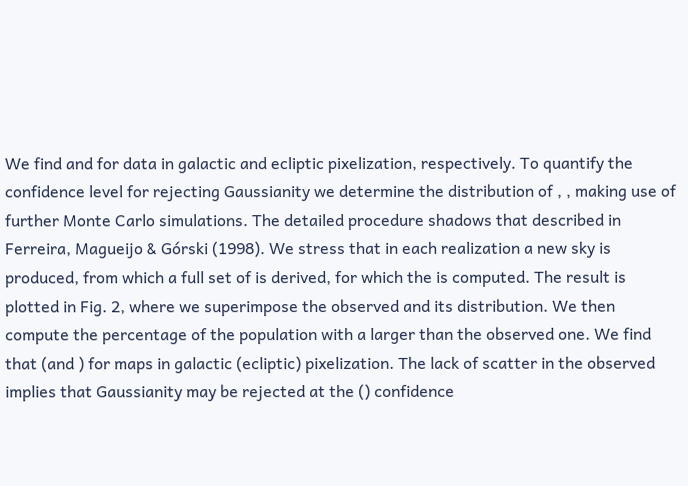We find and for data in galactic and ecliptic pixelization, respectively. To quantify the confidence level for rejecting Gaussianity we determine the distribution of , , making use of further Monte Carlo simulations. The detailed procedure shadows that described in Ferreira, Magueijo & Górski (1998). We stress that in each realization a new sky is produced, from which a full set of is derived, for which the is computed. The result is plotted in Fig. 2, where we superimpose the observed and its distribution. We then compute the percentage of the population with a larger than the observed one. We find that (and ) for maps in galactic (ecliptic) pixelization. The lack of scatter in the observed implies that Gaussianity may be rejected at the () confidence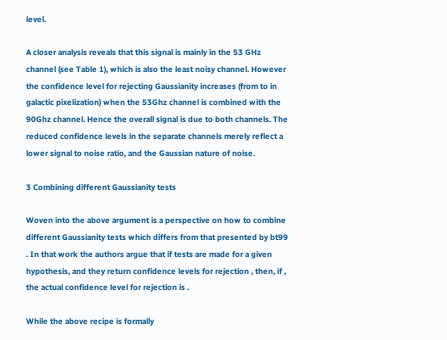level.

A closer analysis reveals that this signal is mainly in the 53 GHz channel (see Table 1), which is also the least noisy channel. However the confidence level for rejecting Gaussianity increases (from to in galactic pixelization) when the 53Ghz channel is combined with the 90Ghz channel. Hence the overall signal is due to both channels. The reduced confidence levels in the separate channels merely reflect a lower signal to noise ratio, and the Gaussian nature of noise.

3 Combining different Gaussianity tests

Woven into the above argument is a perspective on how to combine different Gaussianity tests which differs from that presented by bt99 . In that work the authors argue that if tests are made for a given hypothesis, and they return confidence levels for rejection , then, if , the actual confidence level for rejection is .

While the above recipe is formally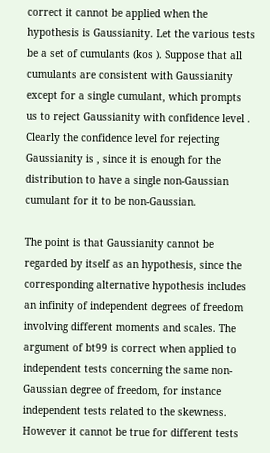correct it cannot be applied when the hypothesis is Gaussianity. Let the various tests be a set of cumulants (kos ). Suppose that all cumulants are consistent with Gaussianity except for a single cumulant, which prompts us to reject Gaussianity with confidence level . Clearly the confidence level for rejecting Gaussianity is , since it is enough for the distribution to have a single non-Gaussian cumulant for it to be non-Gaussian.

The point is that Gaussianity cannot be regarded by itself as an hypothesis, since the corresponding alternative hypothesis includes an infinity of independent degrees of freedom involving different moments and scales. The argument of bt99 is correct when applied to independent tests concerning the same non-Gaussian degree of freedom, for instance independent tests related to the skewness. However it cannot be true for different tests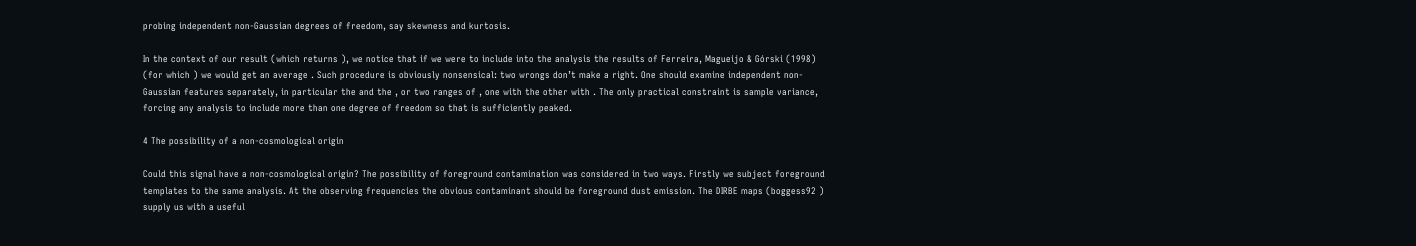probing independent non-Gaussian degrees of freedom, say skewness and kurtosis.

In the context of our result (which returns ), we notice that if we were to include into the analysis the results of Ferreira, Magueijo & Górski (1998) (for which ) we would get an average . Such procedure is obviously nonsensical: two wrongs don’t make a right. One should examine independent non-Gaussian features separately, in particular the and the , or two ranges of , one with the other with . The only practical constraint is sample variance, forcing any analysis to include more than one degree of freedom so that is sufficiently peaked.

4 The possibility of a non-cosmological origin

Could this signal have a non-cosmological origin? The possibility of foreground contamination was considered in two ways. Firstly we subject foreground templates to the same analysis. At the observing frequencies the obvious contaminant should be foreground dust emission. The DIRBE maps (boggess92 ) supply us with a useful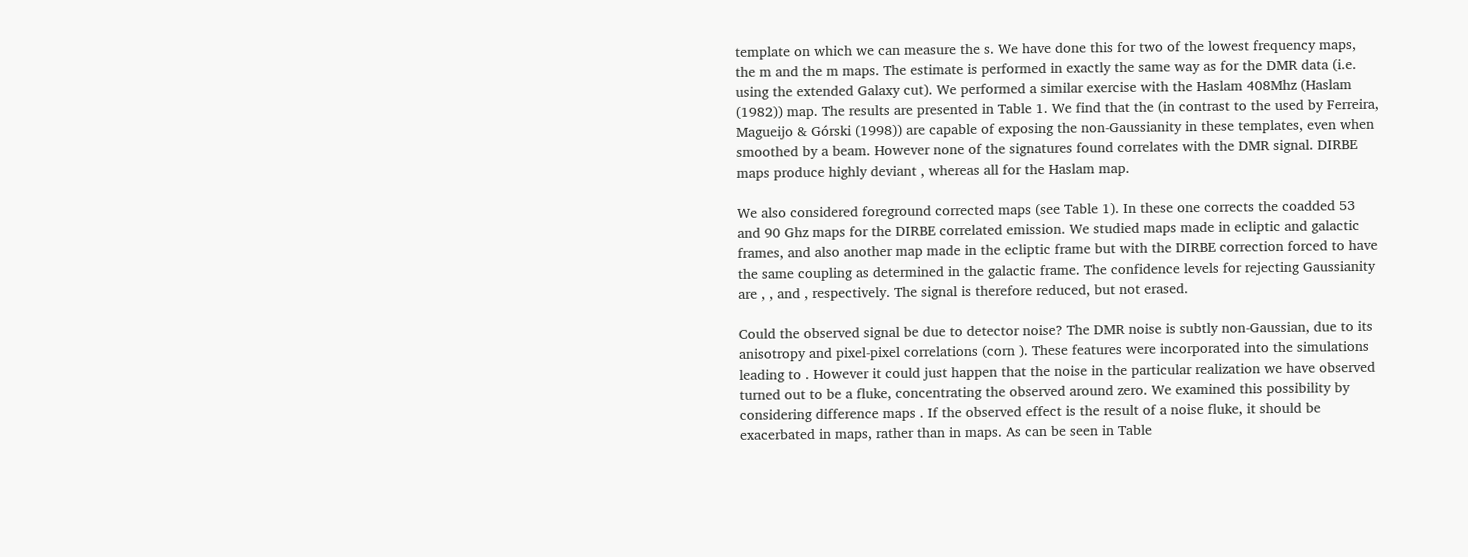template on which we can measure the s. We have done this for two of the lowest frequency maps, the m and the m maps. The estimate is performed in exactly the same way as for the DMR data (i.e. using the extended Galaxy cut). We performed a similar exercise with the Haslam 408Mhz (Haslam (1982)) map. The results are presented in Table 1. We find that the (in contrast to the used by Ferreira, Magueijo & Górski (1998)) are capable of exposing the non-Gaussianity in these templates, even when smoothed by a beam. However none of the signatures found correlates with the DMR signal. DIRBE maps produce highly deviant , whereas all for the Haslam map.

We also considered foreground corrected maps (see Table 1). In these one corrects the coadded 53 and 90 Ghz maps for the DIRBE correlated emission. We studied maps made in ecliptic and galactic frames, and also another map made in the ecliptic frame but with the DIRBE correction forced to have the same coupling as determined in the galactic frame. The confidence levels for rejecting Gaussianity are , , and , respectively. The signal is therefore reduced, but not erased.

Could the observed signal be due to detector noise? The DMR noise is subtly non-Gaussian, due to its anisotropy and pixel-pixel correlations (corn ). These features were incorporated into the simulations leading to . However it could just happen that the noise in the particular realization we have observed turned out to be a fluke, concentrating the observed around zero. We examined this possibility by considering difference maps . If the observed effect is the result of a noise fluke, it should be exacerbated in maps, rather than in maps. As can be seen in Table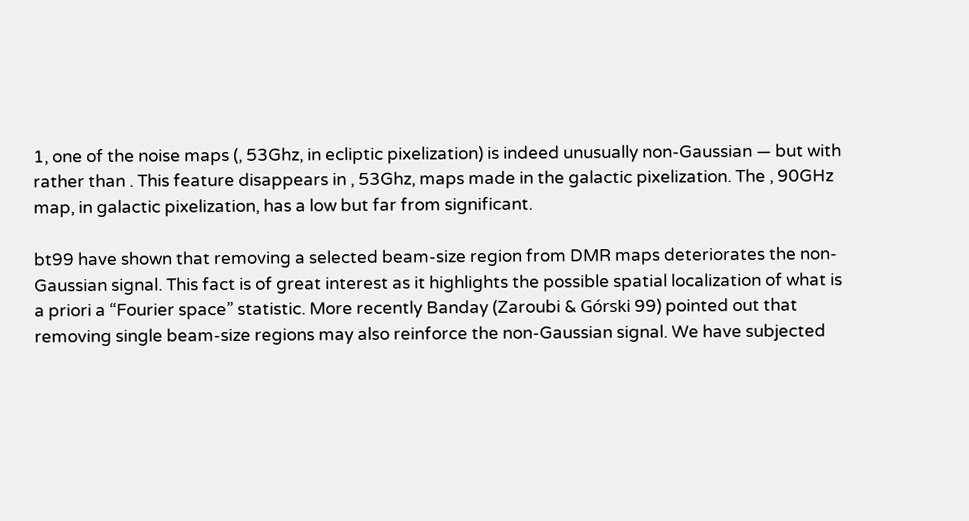1, one of the noise maps (, 53Ghz, in ecliptic pixelization) is indeed unusually non-Gaussian — but with rather than . This feature disappears in , 53Ghz, maps made in the galactic pixelization. The , 90GHz map, in galactic pixelization, has a low but far from significant.

bt99 have shown that removing a selected beam-size region from DMR maps deteriorates the non-Gaussian signal. This fact is of great interest as it highlights the possible spatial localization of what is a priori a “Fourier space” statistic. More recently Banday (Zaroubi & Górski 99) pointed out that removing single beam-size regions may also reinforce the non-Gaussian signal. We have subjected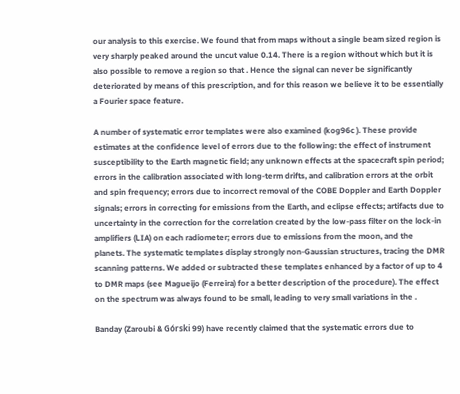our analysis to this exercise. We found that from maps without a single beam sized region is very sharply peaked around the uncut value 0.14. There is a region without which but it is also possible to remove a region so that . Hence the signal can never be significantly deteriorated by means of this prescription, and for this reason we believe it to be essentially a Fourier space feature.

A number of systematic error templates were also examined (kog96c ). These provide estimates at the confidence level of errors due to the following: the effect of instrument susceptibility to the Earth magnetic field; any unknown effects at the spacecraft spin period; errors in the calibration associated with long-term drifts, and calibration errors at the orbit and spin frequency; errors due to incorrect removal of the COBE Doppler and Earth Doppler signals; errors in correcting for emissions from the Earth, and eclipse effects; artifacts due to uncertainty in the correction for the correlation created by the low-pass filter on the lock-in amplifiers (LIA) on each radiometer; errors due to emissions from the moon, and the planets. The systematic templates display strongly non-Gaussian structures, tracing the DMR scanning patterns. We added or subtracted these templates enhanced by a factor of up to 4 to DMR maps (see Magueijo (Ferreira) for a better description of the procedure). The effect on the spectrum was always found to be small, leading to very small variations in the .

Banday (Zaroubi & Górski 99) have recently claimed that the systematic errors due to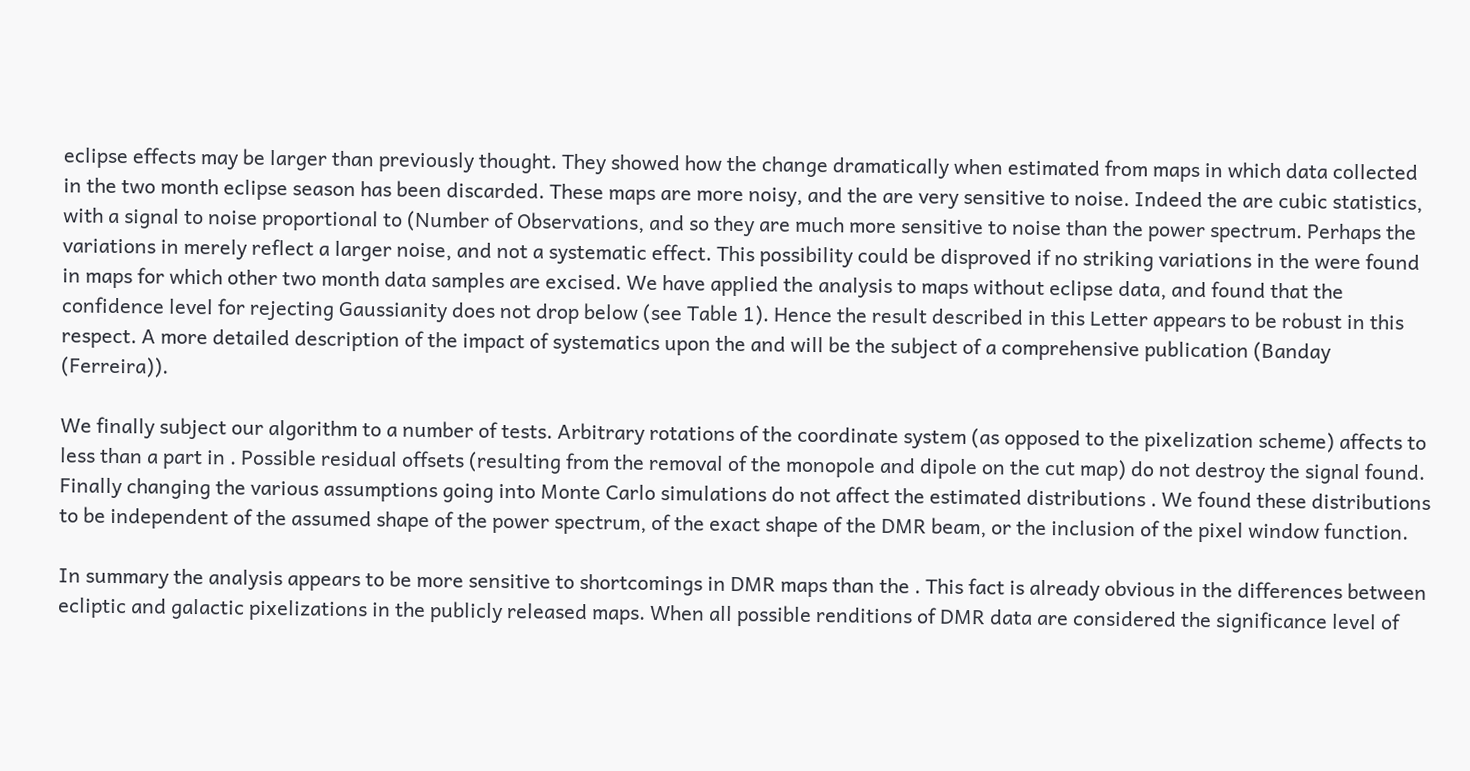eclipse effects may be larger than previously thought. They showed how the change dramatically when estimated from maps in which data collected in the two month eclipse season has been discarded. These maps are more noisy, and the are very sensitive to noise. Indeed the are cubic statistics, with a signal to noise proportional to (Number of Observations, and so they are much more sensitive to noise than the power spectrum. Perhaps the variations in merely reflect a larger noise, and not a systematic effect. This possibility could be disproved if no striking variations in the were found in maps for which other two month data samples are excised. We have applied the analysis to maps without eclipse data, and found that the confidence level for rejecting Gaussianity does not drop below (see Table 1). Hence the result described in this Letter appears to be robust in this respect. A more detailed description of the impact of systematics upon the and will be the subject of a comprehensive publication (Banday (Ferreira)).

We finally subject our algorithm to a number of tests. Arbitrary rotations of the coordinate system (as opposed to the pixelization scheme) affects to less than a part in . Possible residual offsets (resulting from the removal of the monopole and dipole on the cut map) do not destroy the signal found. Finally changing the various assumptions going into Monte Carlo simulations do not affect the estimated distributions . We found these distributions to be independent of the assumed shape of the power spectrum, of the exact shape of the DMR beam, or the inclusion of the pixel window function.

In summary the analysis appears to be more sensitive to shortcomings in DMR maps than the . This fact is already obvious in the differences between ecliptic and galactic pixelizations in the publicly released maps. When all possible renditions of DMR data are considered the significance level of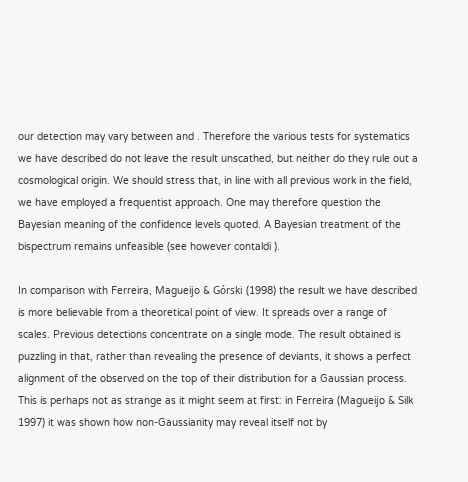our detection may vary between and . Therefore the various tests for systematics we have described do not leave the result unscathed, but neither do they rule out a cosmological origin. We should stress that, in line with all previous work in the field, we have employed a frequentist approach. One may therefore question the Bayesian meaning of the confidence levels quoted. A Bayesian treatment of the bispectrum remains unfeasible (see however contaldi ).

In comparison with Ferreira, Magueijo & Górski (1998) the result we have described is more believable from a theoretical point of view. It spreads over a range of scales. Previous detections concentrate on a single mode. The result obtained is puzzling in that, rather than revealing the presence of deviants, it shows a perfect alignment of the observed on the top of their distribution for a Gaussian process. This is perhaps not as strange as it might seem at first: in Ferreira (Magueijo & Silk 1997) it was shown how non-Gaussianity may reveal itself not by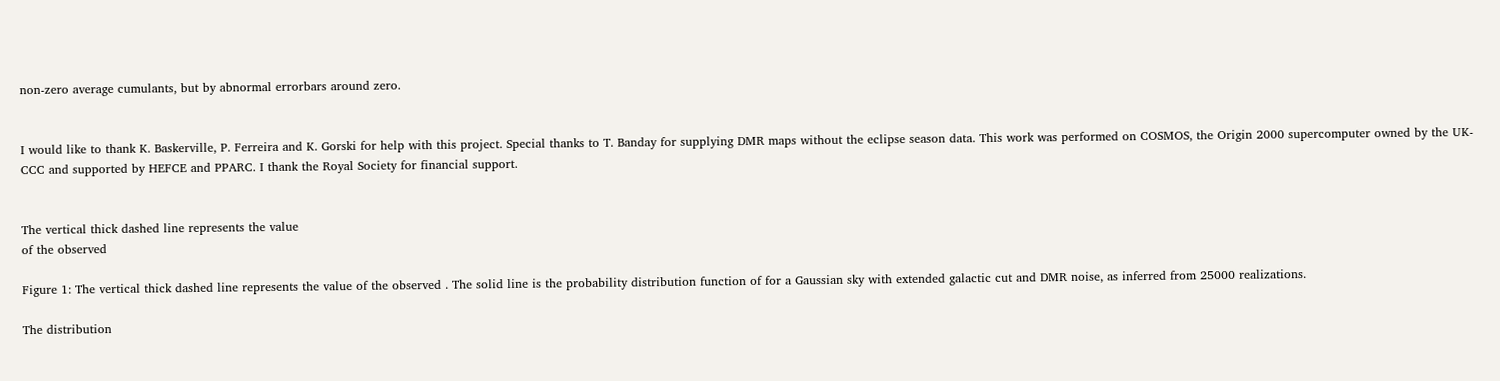non-zero average cumulants, but by abnormal errorbars around zero.


I would like to thank K. Baskerville, P. Ferreira and K. Gorski for help with this project. Special thanks to T. Banday for supplying DMR maps without the eclipse season data. This work was performed on COSMOS, the Origin 2000 supercomputer owned by the UK-CCC and supported by HEFCE and PPARC. I thank the Royal Society for financial support.


The vertical thick dashed line represents the value
of the observed

Figure 1: The vertical thick dashed line represents the value of the observed . The solid line is the probability distribution function of for a Gaussian sky with extended galactic cut and DMR noise, as inferred from 25000 realizations.

The distribution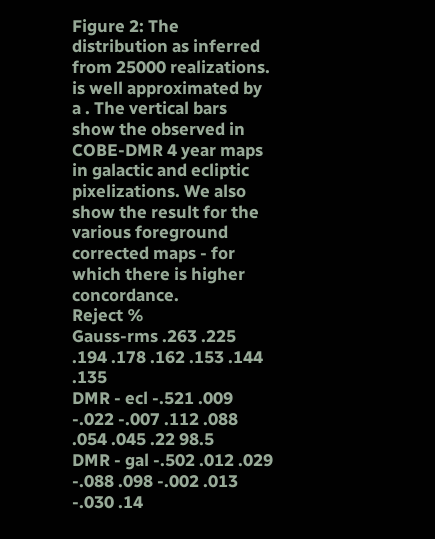Figure 2: The distribution as inferred from 25000 realizations. is well approximated by a . The vertical bars show the observed in COBE-DMR 4 year maps in galactic and ecliptic pixelizations. We also show the result for the various foreground corrected maps - for which there is higher concordance.
Reject %
Gauss-rms .263 .225 .194 .178 .162 .153 .144 .135
DMR - ecl -.521 .009 -.022 -.007 .112 .088 .054 .045 .22 98.5
DMR - gal -.502 .012 .029 -.088 .098 -.002 .013 -.030 .14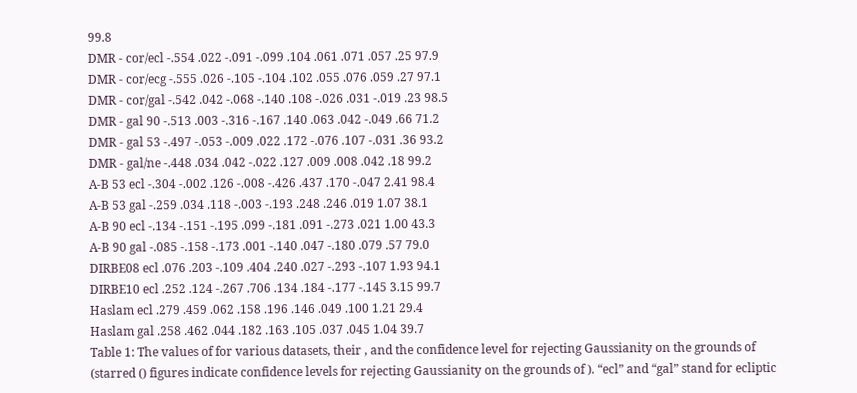99.8
DMR - cor/ecl -.554 .022 -.091 -.099 .104 .061 .071 .057 .25 97.9
DMR - cor/ecg -.555 .026 -.105 -.104 .102 .055 .076 .059 .27 97.1
DMR - cor/gal -.542 .042 -.068 -.140 .108 -.026 .031 -.019 .23 98.5
DMR - gal 90 -.513 .003 -.316 -.167 .140 .063 .042 -.049 .66 71.2
DMR - gal 53 -.497 -.053 -.009 .022 .172 -.076 .107 -.031 .36 93.2
DMR - gal/ne -.448 .034 .042 -.022 .127 .009 .008 .042 .18 99.2
A-B 53 ecl -.304 -.002 .126 -.008 -.426 .437 .170 -.047 2.41 98.4
A-B 53 gal -.259 .034 .118 -.003 -.193 .248 .246 .019 1.07 38.1
A-B 90 ecl -.134 -.151 -.195 .099 -.181 .091 -.273 .021 1.00 43.3
A-B 90 gal -.085 -.158 -.173 .001 -.140 .047 -.180 .079 .57 79.0
DIRBE08 ecl .076 .203 -.109 .404 .240 .027 -.293 -.107 1.93 94.1
DIRBE10 ecl .252 .124 -.267 .706 .134 .184 -.177 -.145 3.15 99.7
Haslam ecl .279 .459 .062 .158 .196 .146 .049 .100 1.21 29.4
Haslam gal .258 .462 .044 .182 .163 .105 .037 .045 1.04 39.7
Table 1: The values of for various datasets, their , and the confidence level for rejecting Gaussianity on the grounds of (starred () figures indicate confidence levels for rejecting Gaussianity on the grounds of ). “ecl” and “gal” stand for ecliptic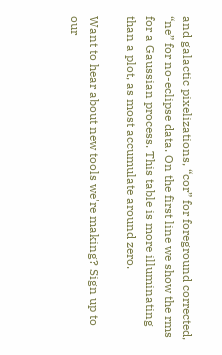and galactic pixelizations, “cor” for foreground corrected, “ne” for no-eclipse data. On the first line we show the rms for a Gaussian process. This table is more illuminating than a plot, as most accumulate around zero.

Want to hear about new tools we're making? Sign up to our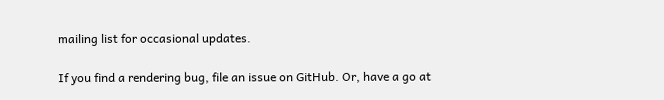mailing list for occasional updates.

If you find a rendering bug, file an issue on GitHub. Or, have a go at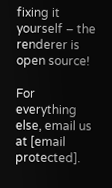fixing it yourself – the renderer is open source!

For everything else, email us at [email protected].